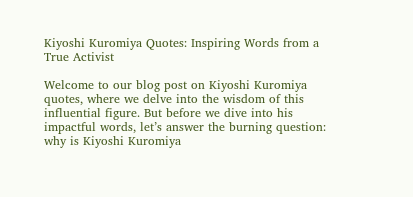Kiyoshi Kuromiya Quotes: Inspiring Words from a True Activist

Welcome to our blog post on Kiyoshi Kuromiya quotes, where we delve into the wisdom of this influential figure. But before we dive into his impactful words, let’s answer the burning question: why is Kiyoshi Kuromiya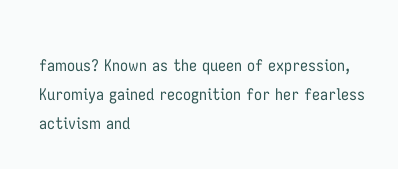famous? Known as the queen of expression, Kuromiya gained recognition for her fearless activism and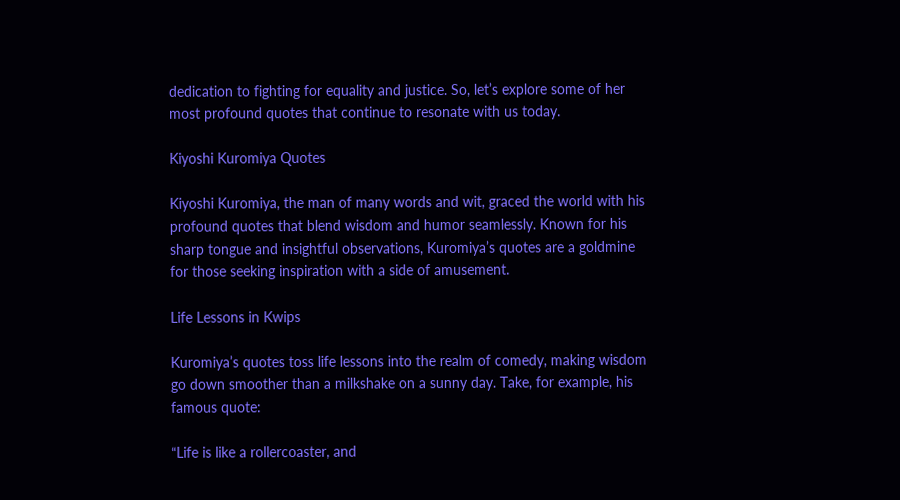dedication to fighting for equality and justice. So, let’s explore some of her most profound quotes that continue to resonate with us today.

Kiyoshi Kuromiya Quotes

Kiyoshi Kuromiya, the man of many words and wit, graced the world with his profound quotes that blend wisdom and humor seamlessly. Known for his sharp tongue and insightful observations, Kuromiya’s quotes are a goldmine for those seeking inspiration with a side of amusement.

Life Lessons in Kwips

Kuromiya’s quotes toss life lessons into the realm of comedy, making wisdom go down smoother than a milkshake on a sunny day. Take, for example, his famous quote:

“Life is like a rollercoaster, and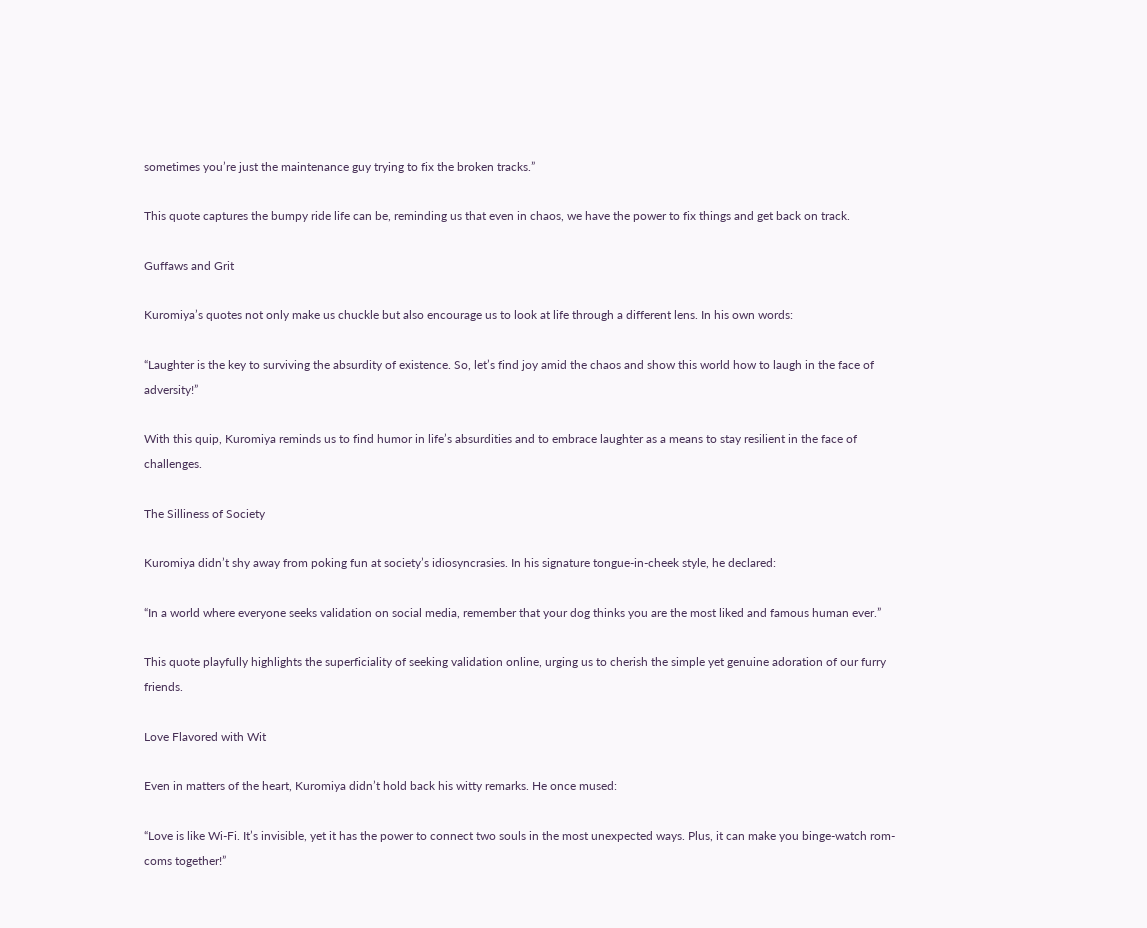sometimes you’re just the maintenance guy trying to fix the broken tracks.”

This quote captures the bumpy ride life can be, reminding us that even in chaos, we have the power to fix things and get back on track.

Guffaws and Grit

Kuromiya’s quotes not only make us chuckle but also encourage us to look at life through a different lens. In his own words:

“Laughter is the key to surviving the absurdity of existence. So, let’s find joy amid the chaos and show this world how to laugh in the face of adversity!”

With this quip, Kuromiya reminds us to find humor in life’s absurdities and to embrace laughter as a means to stay resilient in the face of challenges.

The Silliness of Society

Kuromiya didn’t shy away from poking fun at society’s idiosyncrasies. In his signature tongue-in-cheek style, he declared:

“In a world where everyone seeks validation on social media, remember that your dog thinks you are the most liked and famous human ever.”

This quote playfully highlights the superficiality of seeking validation online, urging us to cherish the simple yet genuine adoration of our furry friends.

Love Flavored with Wit

Even in matters of the heart, Kuromiya didn’t hold back his witty remarks. He once mused:

“Love is like Wi-Fi. It’s invisible, yet it has the power to connect two souls in the most unexpected ways. Plus, it can make you binge-watch rom-coms together!”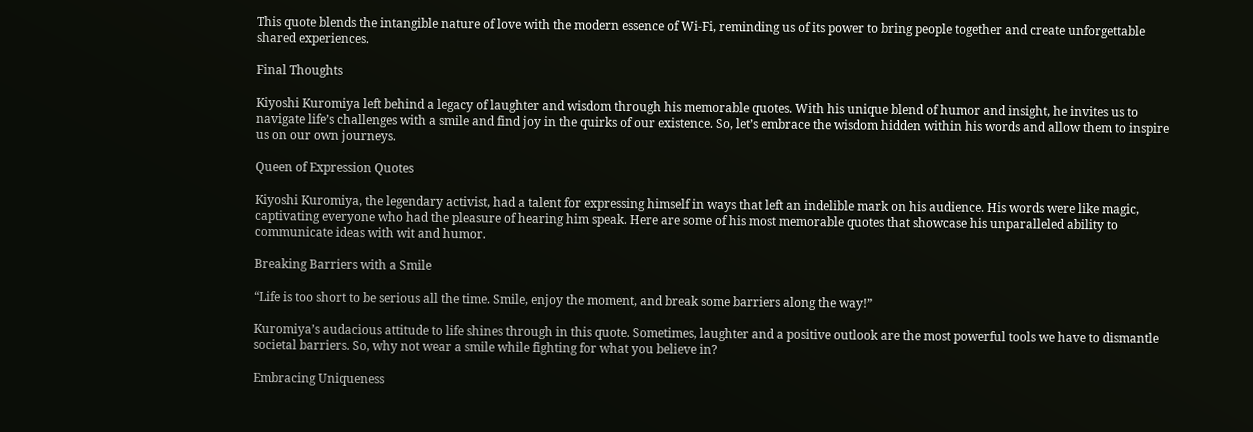This quote blends the intangible nature of love with the modern essence of Wi-Fi, reminding us of its power to bring people together and create unforgettable shared experiences.

Final Thoughts

Kiyoshi Kuromiya left behind a legacy of laughter and wisdom through his memorable quotes. With his unique blend of humor and insight, he invites us to navigate life’s challenges with a smile and find joy in the quirks of our existence. So, let’s embrace the wisdom hidden within his words and allow them to inspire us on our own journeys.

Queen of Expression Quotes

Kiyoshi Kuromiya, the legendary activist, had a talent for expressing himself in ways that left an indelible mark on his audience. His words were like magic, captivating everyone who had the pleasure of hearing him speak. Here are some of his most memorable quotes that showcase his unparalleled ability to communicate ideas with wit and humor.

Breaking Barriers with a Smile

“Life is too short to be serious all the time. Smile, enjoy the moment, and break some barriers along the way!”

Kuromiya’s audacious attitude to life shines through in this quote. Sometimes, laughter and a positive outlook are the most powerful tools we have to dismantle societal barriers. So, why not wear a smile while fighting for what you believe in?

Embracing Uniqueness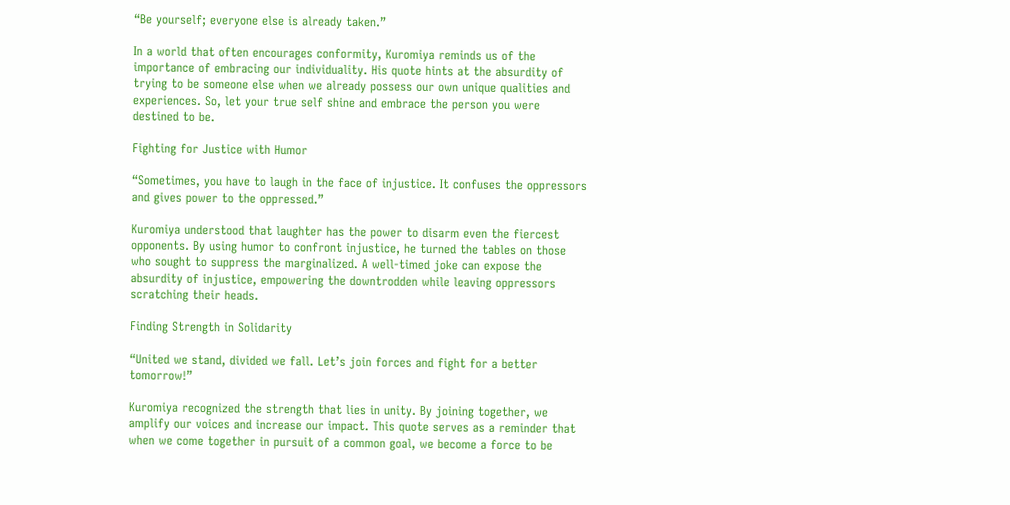“Be yourself; everyone else is already taken.”

In a world that often encourages conformity, Kuromiya reminds us of the importance of embracing our individuality. His quote hints at the absurdity of trying to be someone else when we already possess our own unique qualities and experiences. So, let your true self shine and embrace the person you were destined to be.

Fighting for Justice with Humor

“Sometimes, you have to laugh in the face of injustice. It confuses the oppressors and gives power to the oppressed.”

Kuromiya understood that laughter has the power to disarm even the fiercest opponents. By using humor to confront injustice, he turned the tables on those who sought to suppress the marginalized. A well-timed joke can expose the absurdity of injustice, empowering the downtrodden while leaving oppressors scratching their heads.

Finding Strength in Solidarity

“United we stand, divided we fall. Let’s join forces and fight for a better tomorrow!”

Kuromiya recognized the strength that lies in unity. By joining together, we amplify our voices and increase our impact. This quote serves as a reminder that when we come together in pursuit of a common goal, we become a force to be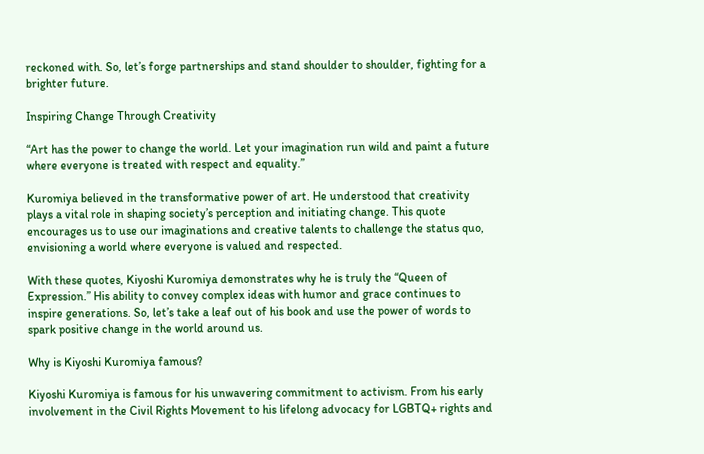reckoned with. So, let’s forge partnerships and stand shoulder to shoulder, fighting for a brighter future.

Inspiring Change Through Creativity

“Art has the power to change the world. Let your imagination run wild and paint a future where everyone is treated with respect and equality.”

Kuromiya believed in the transformative power of art. He understood that creativity plays a vital role in shaping society’s perception and initiating change. This quote encourages us to use our imaginations and creative talents to challenge the status quo, envisioning a world where everyone is valued and respected.

With these quotes, Kiyoshi Kuromiya demonstrates why he is truly the “Queen of Expression.” His ability to convey complex ideas with humor and grace continues to inspire generations. So, let’s take a leaf out of his book and use the power of words to spark positive change in the world around us.

Why is Kiyoshi Kuromiya famous?

Kiyoshi Kuromiya is famous for his unwavering commitment to activism. From his early involvement in the Civil Rights Movement to his lifelong advocacy for LGBTQ+ rights and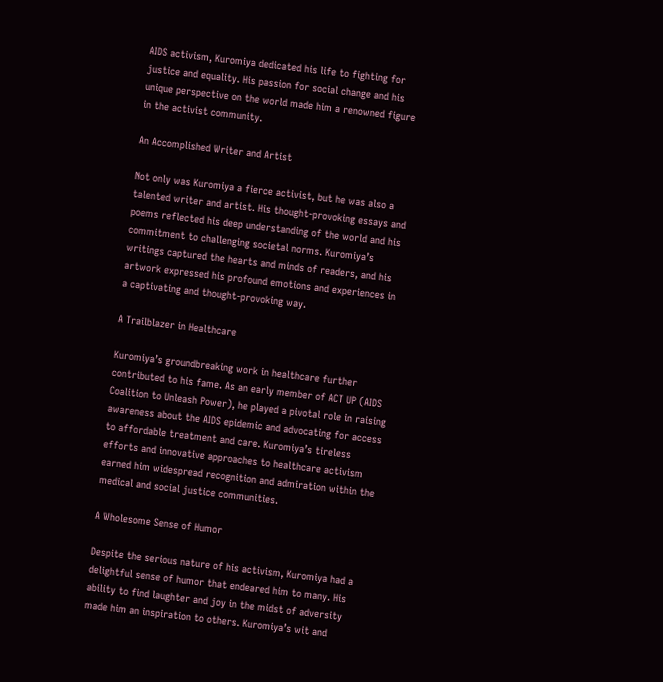AIDS activism, Kuromiya dedicated his life to fighting for justice and equality. His passion for social change and his unique perspective on the world made him a renowned figure in the activist community.

An Accomplished Writer and Artist

Not only was Kuromiya a fierce activist, but he was also a talented writer and artist. His thought-provoking essays and poems reflected his deep understanding of the world and his commitment to challenging societal norms. Kuromiya’s writings captured the hearts and minds of readers, and his artwork expressed his profound emotions and experiences in a captivating and thought-provoking way.

A Trailblazer in Healthcare

Kuromiya’s groundbreaking work in healthcare further contributed to his fame. As an early member of ACT UP (AIDS Coalition to Unleash Power), he played a pivotal role in raising awareness about the AIDS epidemic and advocating for access to affordable treatment and care. Kuromiya’s tireless efforts and innovative approaches to healthcare activism earned him widespread recognition and admiration within the medical and social justice communities.

A Wholesome Sense of Humor

Despite the serious nature of his activism, Kuromiya had a delightful sense of humor that endeared him to many. His ability to find laughter and joy in the midst of adversity made him an inspiration to others. Kuromiya’s wit and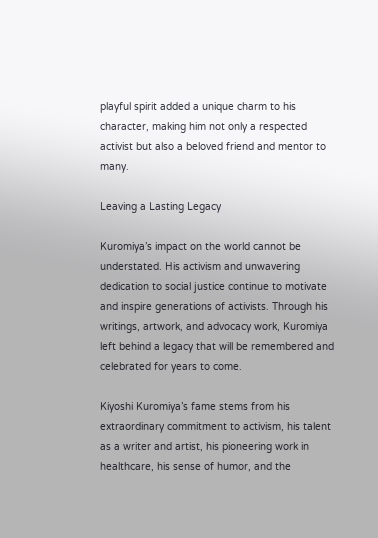playful spirit added a unique charm to his character, making him not only a respected activist but also a beloved friend and mentor to many.

Leaving a Lasting Legacy

Kuromiya’s impact on the world cannot be understated. His activism and unwavering dedication to social justice continue to motivate and inspire generations of activists. Through his writings, artwork, and advocacy work, Kuromiya left behind a legacy that will be remembered and celebrated for years to come.

Kiyoshi Kuromiya’s fame stems from his extraordinary commitment to activism, his talent as a writer and artist, his pioneering work in healthcare, his sense of humor, and the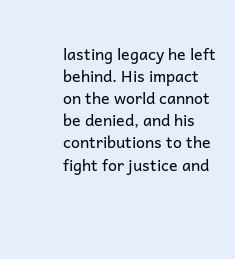lasting legacy he left behind. His impact on the world cannot be denied, and his contributions to the fight for justice and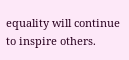equality will continue to inspire others.